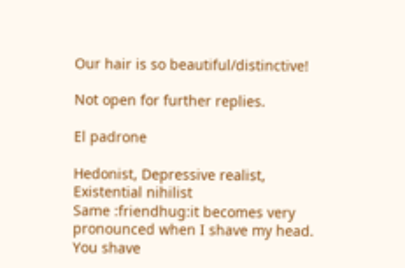Our hair is so beautiful/distinctive!

Not open for further replies.

El padrone

Hedonist, Depressive realist, Existential nihilist
Same :friendhug:it becomes very pronounced when I shave my head.
You shave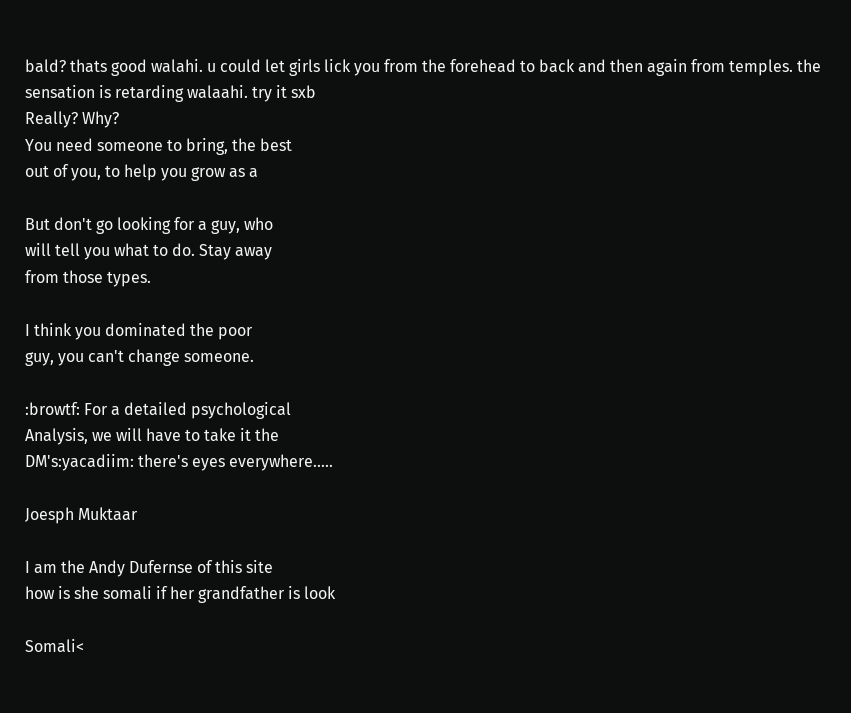bald? thats good walahi. u could let girls lick you from the forehead to back and then again from temples. the sensation is retarding walaahi. try it sxb
Really? Why?
You need someone to bring, the best
out of you, to help you grow as a

But don't go looking for a guy, who
will tell you what to do. Stay away
from those types.

I think you dominated the poor
guy, you can't change someone.

:browtf: For a detailed psychological
Analysis, we will have to take it the
DM's:yacadiim: there's eyes everywhere.....

Joesph Muktaar

I am the Andy Dufernse of this site
how is she somali if her grandfather is look

Somali<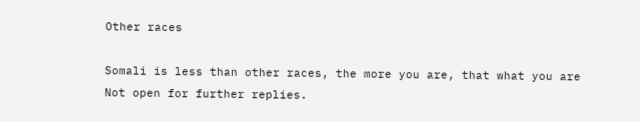Other races

Somali is less than other races, the more you are, that what you are
Not open for further replies.